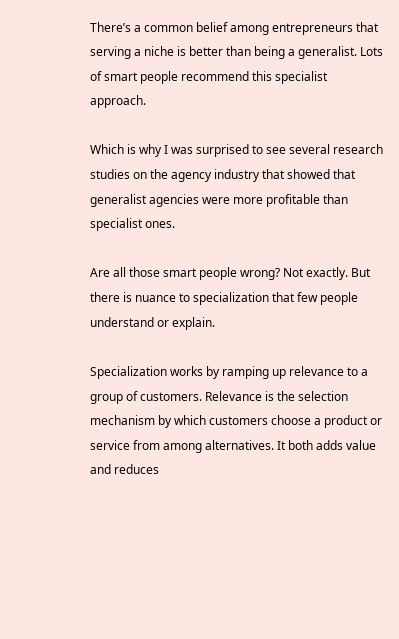There’s a common belief among entrepreneurs that serving a niche is better than being a generalist. Lots of smart people recommend this specialist approach.

Which is why I was surprised to see several research studies on the agency industry that showed that generalist agencies were more profitable than specialist ones.

Are all those smart people wrong? Not exactly. But there is nuance to specialization that few people understand or explain.

Specialization works by ramping up relevance to a group of customers. Relevance is the selection mechanism by which customers choose a product or service from among alternatives. It both adds value and reduces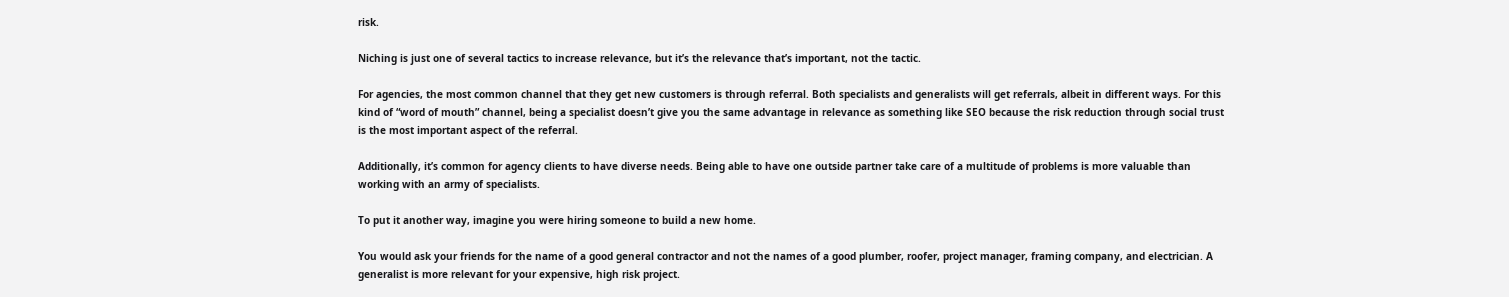risk.

Niching is just one of several tactics to increase relevance, but it’s the relevance that’s important, not the tactic.

For agencies, the most common channel that they get new customers is through referral. Both specialists and generalists will get referrals, albeit in different ways. For this kind of “word of mouth” channel, being a specialist doesn’t give you the same advantage in relevance as something like SEO because the risk reduction through social trust is the most important aspect of the referral.

Additionally, it’s common for agency clients to have diverse needs. Being able to have one outside partner take care of a multitude of problems is more valuable than working with an army of specialists.

To put it another way, imagine you were hiring someone to build a new home.

You would ask your friends for the name of a good general contractor and not the names of a good plumber, roofer, project manager, framing company, and electrician. A generalist is more relevant for your expensive, high risk project.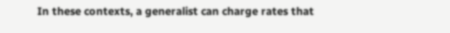In these contexts, a generalist can charge rates that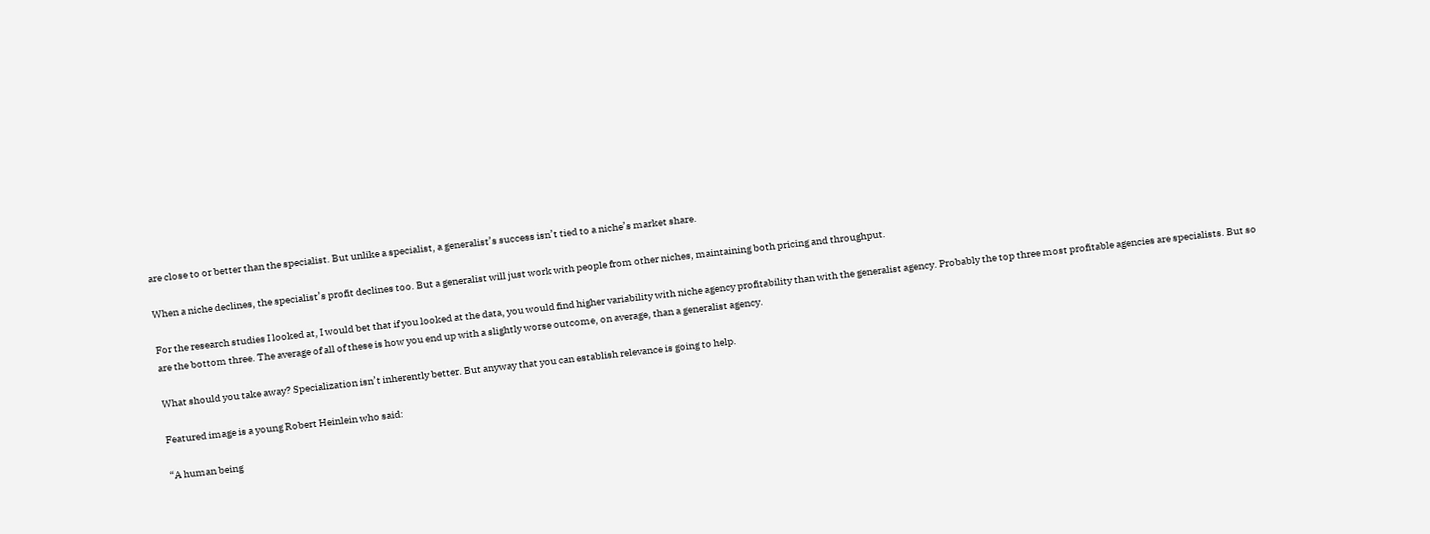are close to or better than the specialist. But unlike a specialist, a generalist’s success isn’t tied to a niche’s market share.

When a niche declines, the specialist’s profit declines too. But a generalist will just work with people from other niches, maintaining both pricing and throughput.

For the research studies I looked at, I would bet that if you looked at the data, you would find higher variability with niche agency profitability than with the generalist agency. Probably the top three most profitable agencies are specialists. But so are the bottom three. The average of all of these is how you end up with a slightly worse outcome, on average, than a generalist agency.

What should you take away? Specialization isn’t inherently better. But anyway that you can establish relevance is going to help.

Featured image is a young Robert Heinlein who said:

“A human being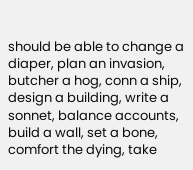should be able to change a diaper, plan an invasion, butcher a hog, conn a ship, design a building, write a sonnet, balance accounts, build a wall, set a bone, comfort the dying, take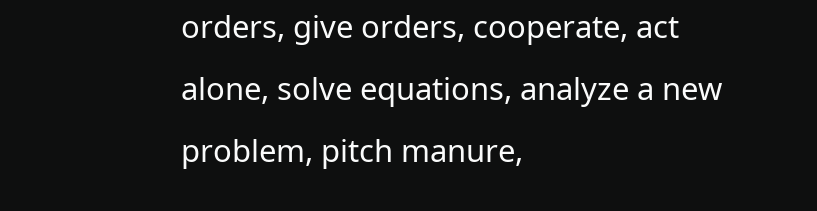orders, give orders, cooperate, act alone, solve equations, analyze a new problem, pitch manure,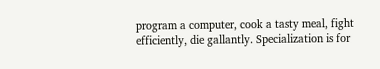program a computer, cook a tasty meal, fight efficiently, die gallantly. Specialization is for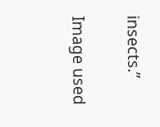insects.”

Image used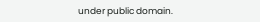under public domain.